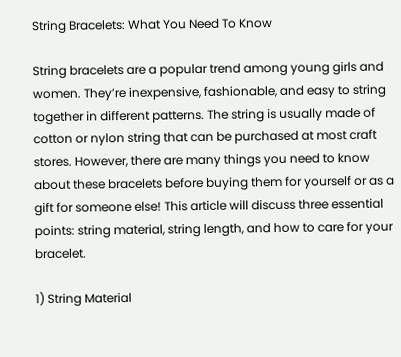String Bracelets: What You Need To Know

String bracelets are a popular trend among young girls and women. They’re inexpensive, fashionable, and easy to string together in different patterns. The string is usually made of cotton or nylon string that can be purchased at most craft stores. However, there are many things you need to know about these bracelets before buying them for yourself or as a gift for someone else! This article will discuss three essential points: string material, string length, and how to care for your bracelet.

1) String Material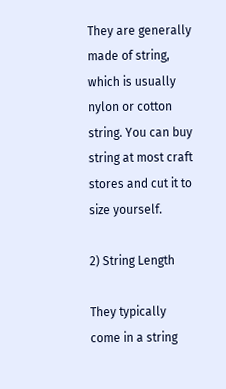They are generally made of string, which is usually nylon or cotton string. You can buy string at most craft stores and cut it to size yourself.

2) String Length

They typically come in a string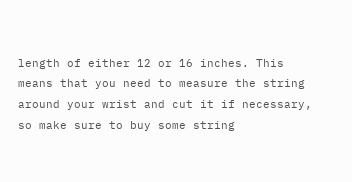length of either 12 or 16 inches. This means that you need to measure the string around your wrist and cut it if necessary, so make sure to buy some string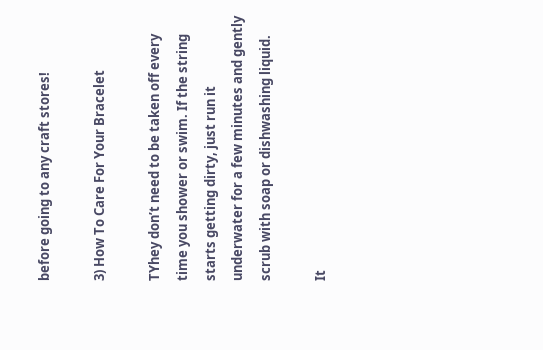before going to any craft stores!

3) How To Care For Your Bracelet

TYhey don’t need to be taken off every time you shower or swim. If the string starts getting dirty, just run it underwater for a few minutes and gently scrub with soap or dishwashing liquid.

It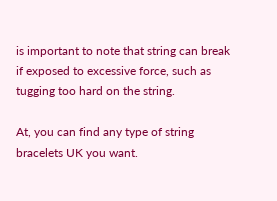is important to note that string can break if exposed to excessive force, such as tugging too hard on the string.

At, you can find any type of string bracelets UK you want.